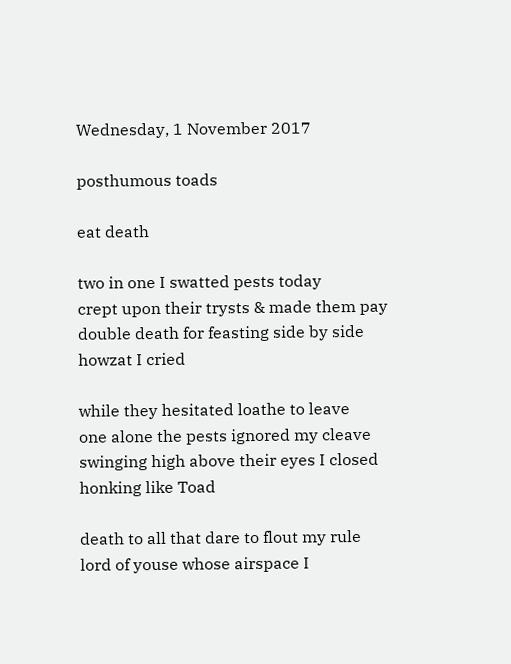Wednesday, 1 November 2017

posthumous toads

eat death

two in one I swatted pests today
crept upon their trysts & made them pay
double death for feasting side by side
howzat I cried

while they hesitated loathe to leave
one alone the pests ignored my cleave
swinging high above their eyes I closed
honking like Toad

death to all that dare to flout my rule
lord of youse whose airspace I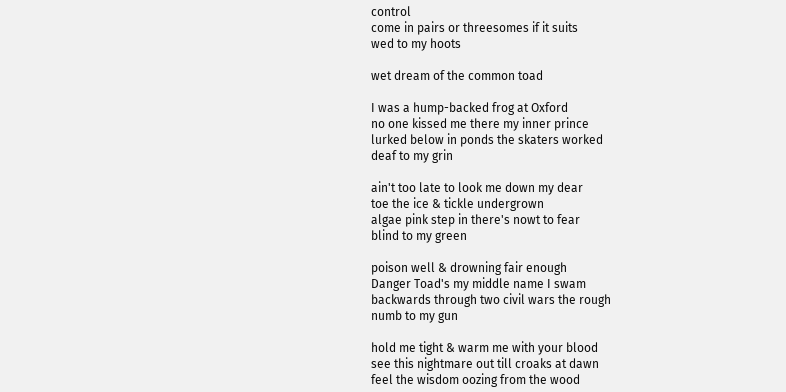control
come in pairs or threesomes if it suits
wed to my hoots

wet dream of the common toad

I was a hump-backed frog at Oxford
no one kissed me there my inner prince
lurked below in ponds the skaters worked
deaf to my grin

ain't too late to look me down my dear
toe the ice & tickle undergrown
algae pink step in there's nowt to fear
blind to my green

poison well & drowning fair enough
Danger Toad's my middle name I swam
backwards through two civil wars the rough
numb to my gun

hold me tight & warm me with your blood
see this nightmare out till croaks at dawn
feel the wisdom oozing from the wood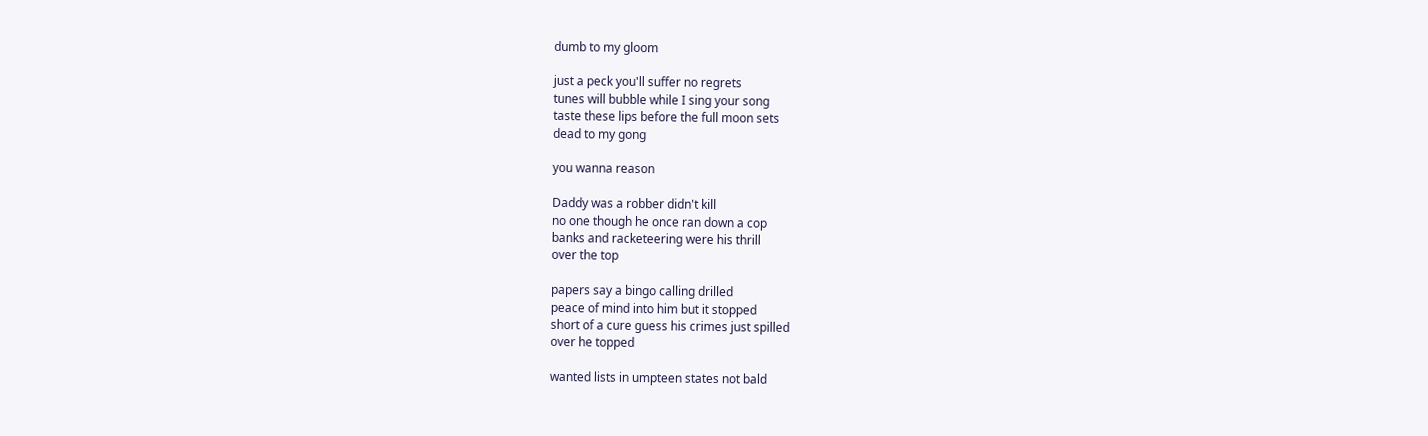dumb to my gloom

just a peck you'll suffer no regrets
tunes will bubble while I sing your song
taste these lips before the full moon sets
dead to my gong

you wanna reason

Daddy was a robber didn't kill
no one though he once ran down a cop
banks and racketeering were his thrill
over the top

papers say a bingo calling drilled
peace of mind into him but it stopped
short of a cure guess his crimes just spilled
over he topped

wanted lists in umpteen states not bald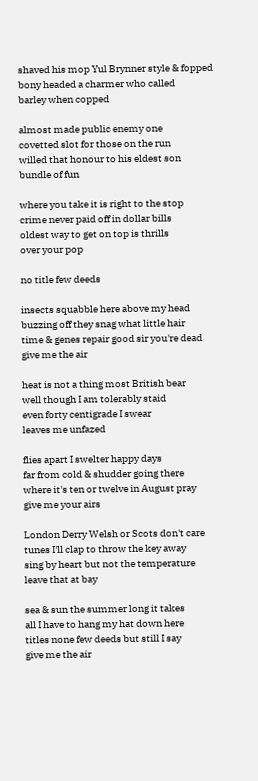shaved his mop Yul Brynner style & fopped
bony headed a charmer who called
barley when copped

almost made public enemy one
covetted slot for those on the run
willed that honour to his eldest son
bundle of fun

where you take it is right to the stop
crime never paid off in dollar bills
oldest way to get on top is thrills
over your pop

no title few deeds

insects squabble here above my head
buzzing off they snag what little hair
time & genes repair good sir you're dead
give me the air

heat is not a thing most British bear
well though I am tolerably staid
even forty centigrade I swear
leaves me unfazed

flies apart I swelter happy days
far from cold & shudder going there
where it's ten or twelve in August pray
give me your airs

London Derry Welsh or Scots don't care
tunes I'll clap to throw the key away
sing by heart but not the temperature
leave that at bay

sea & sun the summer long it takes
all I have to hang my hat down here
titles none few deeds but still I say
give me the air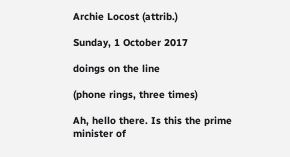Archie Locost (attrib.)

Sunday, 1 October 2017

doings on the line

(phone rings, three times)

Ah, hello there. Is this the prime minister of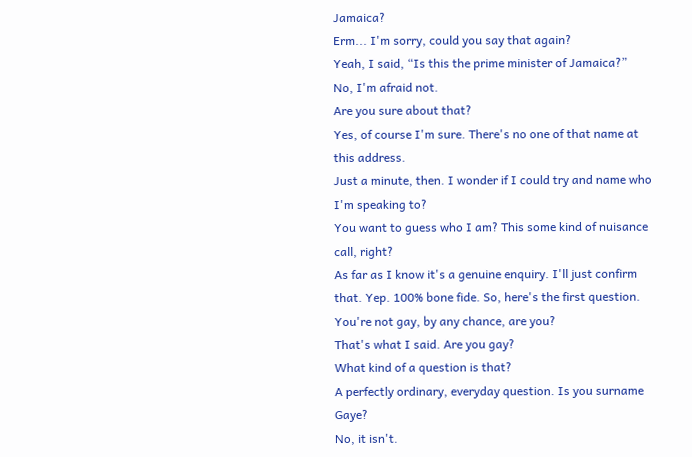Jamaica?
Erm... I'm sorry, could you say that again?
Yeah, I said, “Is this the prime minister of Jamaica?”
No, I'm afraid not.
Are you sure about that?
Yes, of course I'm sure. There's no one of that name at this address.
Just a minute, then. I wonder if I could try and name who I'm speaking to?
You want to guess who I am? This some kind of nuisance call, right?
As far as I know it's a genuine enquiry. I'll just confirm that. Yep. 100% bone fide. So, here's the first question. You're not gay, by any chance, are you?
That's what I said. Are you gay?
What kind of a question is that?
A perfectly ordinary, everyday question. Is you surname Gaye?
No, it isn't.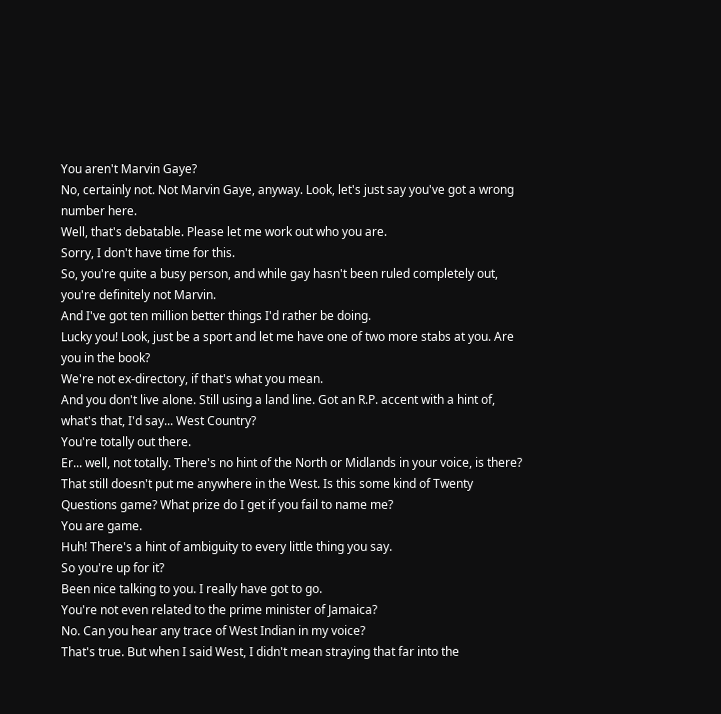You aren't Marvin Gaye?
No, certainly not. Not Marvin Gaye, anyway. Look, let's just say you've got a wrong number here.
Well, that's debatable. Please let me work out who you are.
Sorry, I don't have time for this.
So, you're quite a busy person, and while gay hasn't been ruled completely out, you're definitely not Marvin.
And I've got ten million better things I'd rather be doing.
Lucky you! Look, just be a sport and let me have one of two more stabs at you. Are you in the book?
We're not ex-directory, if that's what you mean.
And you don't live alone. Still using a land line. Got an R.P. accent with a hint of, what's that, I'd say... West Country?
You're totally out there.
Er... well, not totally. There's no hint of the North or Midlands in your voice, is there?
That still doesn't put me anywhere in the West. Is this some kind of Twenty Questions game? What prize do I get if you fail to name me?
You are game.
Huh! There's a hint of ambiguity to every little thing you say.
So you're up for it?
Been nice talking to you. I really have got to go.
You're not even related to the prime minister of Jamaica?
No. Can you hear any trace of West Indian in my voice?
That's true. But when I said West, I didn't mean straying that far into the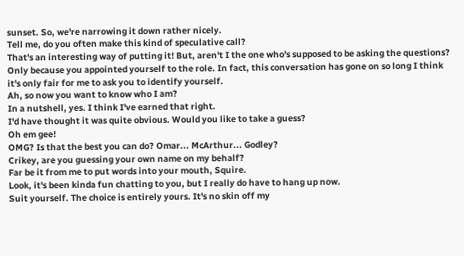sunset. So, we're narrowing it down rather nicely.
Tell me, do you often make this kind of speculative call?
That's an interesting way of putting it! But, aren't I the one who's supposed to be asking the questions?
Only because you appointed yourself to the role. In fact, this conversation has gone on so long I think it's only fair for me to ask you to identify yourself.
Ah, so now you want to know who I am?
In a nutshell, yes. I think I've earned that right.
I'd have thought it was quite obvious. Would you like to take a guess?
Oh em gee!
OMG? Is that the best you can do? Omar... McArthur... Godley?
Crikey, are you guessing your own name on my behalf?
Far be it from me to put words into your mouth, Squire.
Look, it's been kinda fun chatting to you, but I really do have to hang up now.
Suit yourself. The choice is entirely yours. It's no skin off my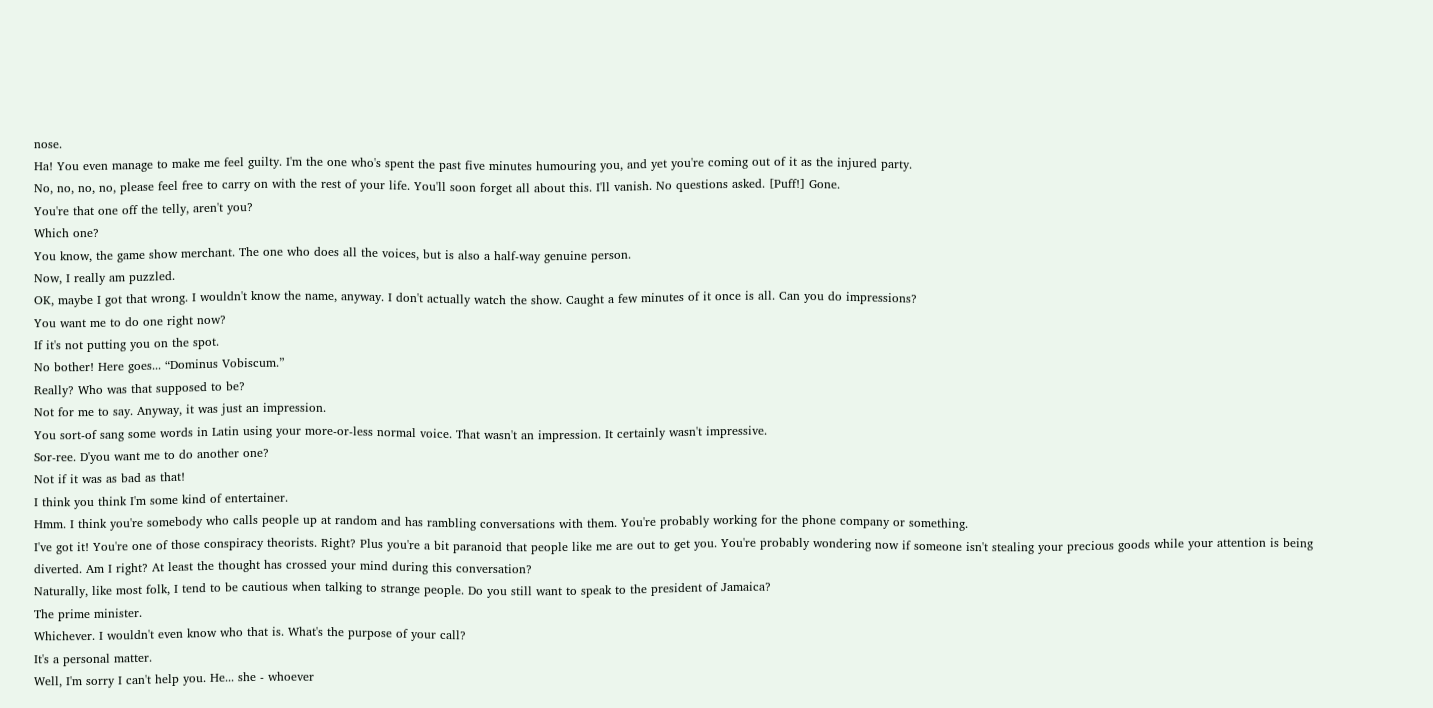nose.
Ha! You even manage to make me feel guilty. I'm the one who's spent the past five minutes humouring you, and yet you're coming out of it as the injured party.
No, no, no, no, please feel free to carry on with the rest of your life. You'll soon forget all about this. I'll vanish. No questions asked. [Puff!] Gone.
You're that one off the telly, aren't you?
Which one?
You know, the game show merchant. The one who does all the voices, but is also a half-way genuine person.
Now, I really am puzzled.
OK, maybe I got that wrong. I wouldn't know the name, anyway. I don't actually watch the show. Caught a few minutes of it once is all. Can you do impressions?
You want me to do one right now?
If it's not putting you on the spot.
No bother! Here goes... “Dominus Vobiscum.”
Really? Who was that supposed to be?
Not for me to say. Anyway, it was just an impression.
You sort-of sang some words in Latin using your more-or-less normal voice. That wasn't an impression. It certainly wasn't impressive.
Sor-ree. D'you want me to do another one?
Not if it was as bad as that!
I think you think I'm some kind of entertainer.
Hmm. I think you're somebody who calls people up at random and has rambling conversations with them. You're probably working for the phone company or something.
I've got it! You're one of those conspiracy theorists. Right? Plus you're a bit paranoid that people like me are out to get you. You're probably wondering now if someone isn't stealing your precious goods while your attention is being diverted. Am I right? At least the thought has crossed your mind during this conversation?
Naturally, like most folk, I tend to be cautious when talking to strange people. Do you still want to speak to the president of Jamaica?
The prime minister.
Whichever. I wouldn't even know who that is. What's the purpose of your call?
It's a personal matter.
Well, I'm sorry I can't help you. He... she - whoever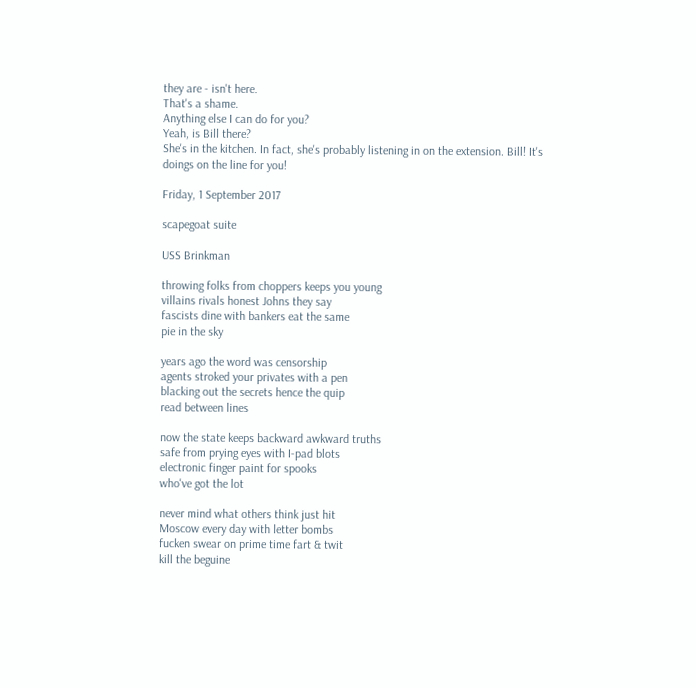they are - isn't here.
That's a shame.
Anything else I can do for you?
Yeah, is Bill there?
She's in the kitchen. In fact, she's probably listening in on the extension. Bill! It's doings on the line for you!

Friday, 1 September 2017

scapegoat suite

USS Brinkman

throwing folks from choppers keeps you young
villains rivals honest Johns they say
fascists dine with bankers eat the same
pie in the sky

years ago the word was censorship
agents stroked your privates with a pen
blacking out the secrets hence the quip
read between lines

now the state keeps backward awkward truths
safe from prying eyes with I-pad blots
electronic finger paint for spooks
who've got the lot

never mind what others think just hit
Moscow every day with letter bombs
fucken swear on prime time fart & twit
kill the beguine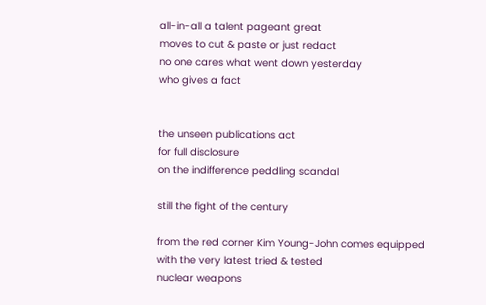all-in-all a talent pageant great
moves to cut & paste or just redact
no one cares what went down yesterday
who gives a fact


the unseen publications act
for full disclosure
on the indifference peddling scandal

still the fight of the century

from the red corner Kim Young-John comes equipped
with the very latest tried & tested
nuclear weapons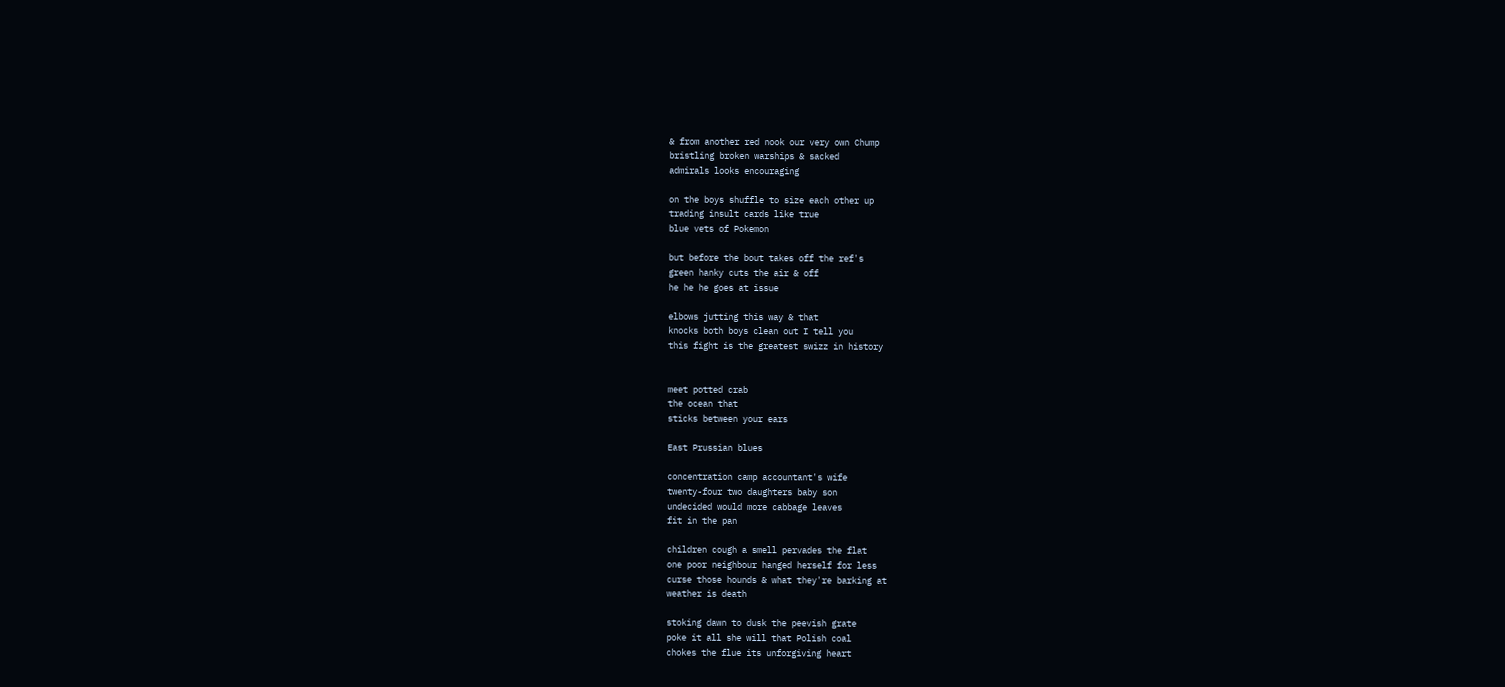& from another red nook our very own Chump
bristling broken warships & sacked
admirals looks encouraging

on the boys shuffle to size each other up
trading insult cards like true
blue vets of Pokemon

but before the bout takes off the ref's
green hanky cuts the air & off
he he he goes at issue

elbows jutting this way & that
knocks both boys clean out I tell you
this fight is the greatest swizz in history


meet potted crab
the ocean that
sticks between your ears

East Prussian blues

concentration camp accountant's wife
twenty-four two daughters baby son
undecided would more cabbage leaves
fit in the pan

children cough a smell pervades the flat
one poor neighbour hanged herself for less
curse those hounds & what they're barking at
weather is death

stoking dawn to dusk the peevish grate
poke it all she will that Polish coal
chokes the flue its unforgiving heart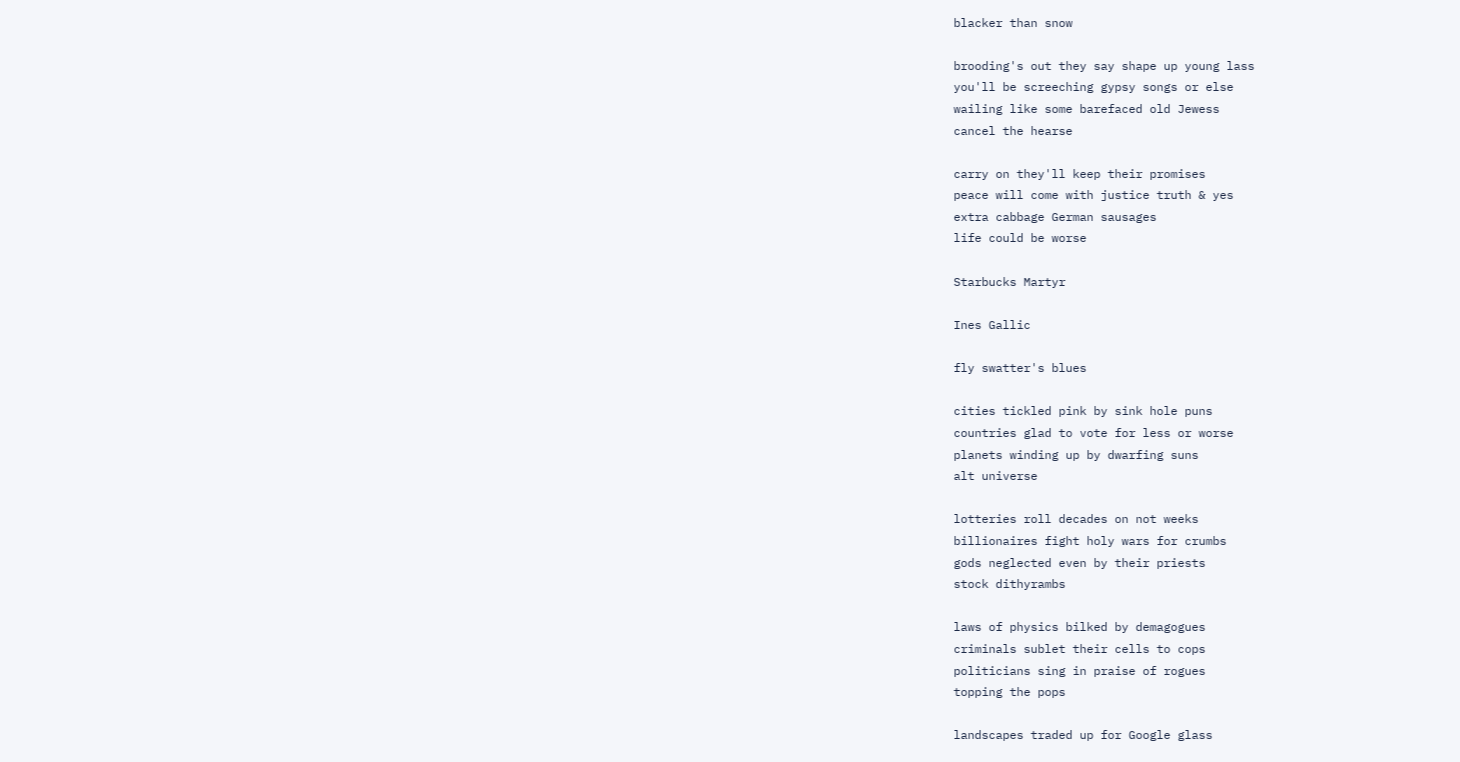blacker than snow

brooding's out they say shape up young lass
you'll be screeching gypsy songs or else
wailing like some barefaced old Jewess
cancel the hearse

carry on they'll keep their promises
peace will come with justice truth & yes
extra cabbage German sausages
life could be worse

Starbucks Martyr

Ines Gallic

fly swatter's blues

cities tickled pink by sink hole puns
countries glad to vote for less or worse
planets winding up by dwarfing suns
alt universe

lotteries roll decades on not weeks
billionaires fight holy wars for crumbs
gods neglected even by their priests
stock dithyrambs

laws of physics bilked by demagogues
criminals sublet their cells to cops
politicians sing in praise of rogues
topping the pops

landscapes traded up for Google glass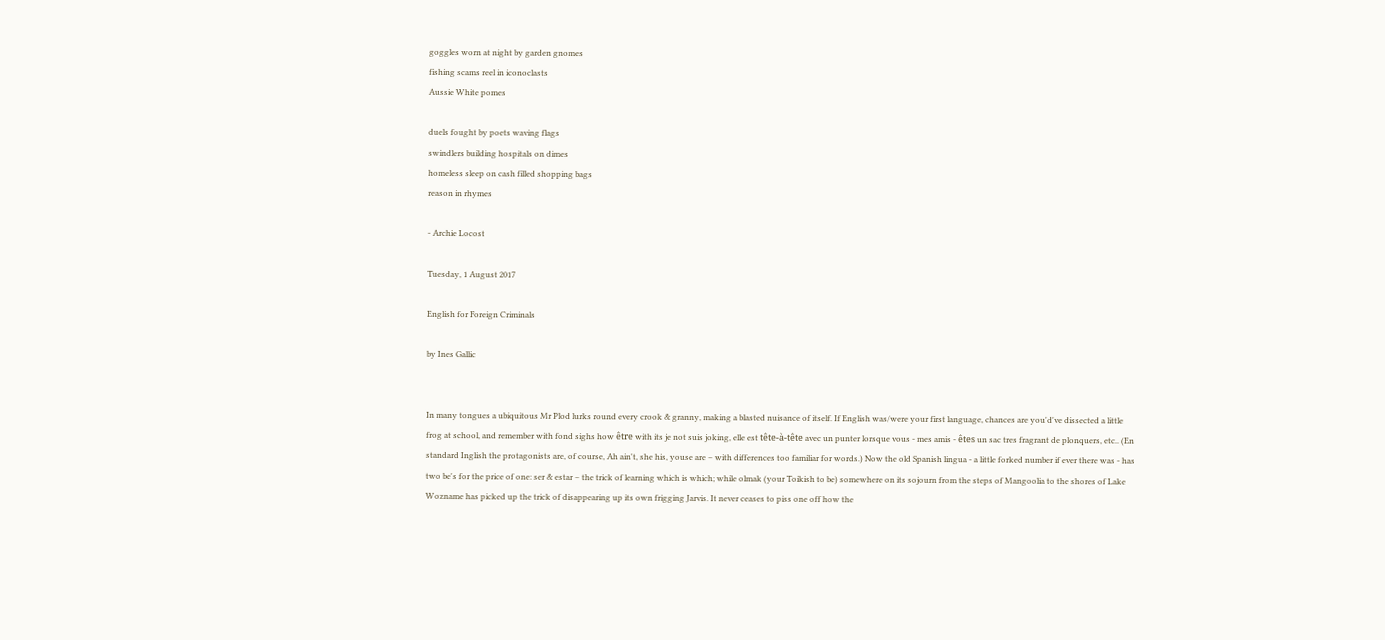goggles worn at night by garden gnomes
fishing scams reel in iconoclasts
Aussie White pomes

duels fought by poets waving flags
swindlers building hospitals on dimes
homeless sleep on cash filled shopping bags
reason in rhymes

- Archie Locost

Tuesday, 1 August 2017

English for Foreign Criminals

by Ines Gallic


In many tongues a ubiquitous Mr Plod lurks round every crook & granny, making a blasted nuisance of itself. If English was/were your first language, chances are you'd've dissected a little frog at school, and remember with fond sighs how être with its je not suis joking, elle est tête-à-tête avec un punter lorsque vous - mes amis - êtes un sac tres fragrant de plonquers, etc.. (En standard Inglish the protagonists are, of course, Ah ain't, she his, youse are – with differences too familiar for words.) Now the old Spanish lingua - a little forked number if ever there was - has two be's for the price of one: ser & estar – the trick of learning which is which; while olmak (your Toikish to be) somewhere on its sojourn from the steps of Mangoolia to the shores of Lake Wozname has picked up the trick of disappearing up its own frigging Jarvis. It never ceases to piss one off how the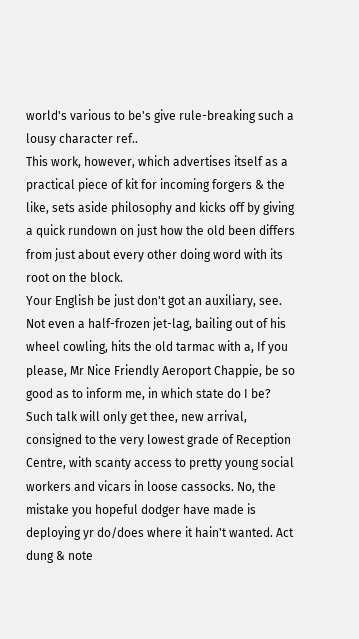world's various to be's give rule-breaking such a lousy character ref..
This work, however, which advertises itself as a practical piece of kit for incoming forgers & the like, sets aside philosophy and kicks off by giving a quick rundown on just how the old been differs from just about every other doing word with its root on the block.
Your English be just don't got an auxiliary, see. Not even a half-frozen jet-lag, bailing out of his wheel cowling, hits the old tarmac with a, If you please, Mr Nice Friendly Aeroport Chappie, be so good as to inform me, in which state do I be?
Such talk will only get thee, new arrival, consigned to the very lowest grade of Reception Centre, with scanty access to pretty young social workers and vicars in loose cassocks. No, the mistake you hopeful dodger have made is deploying yr do/does where it hain't wanted. Act dung & note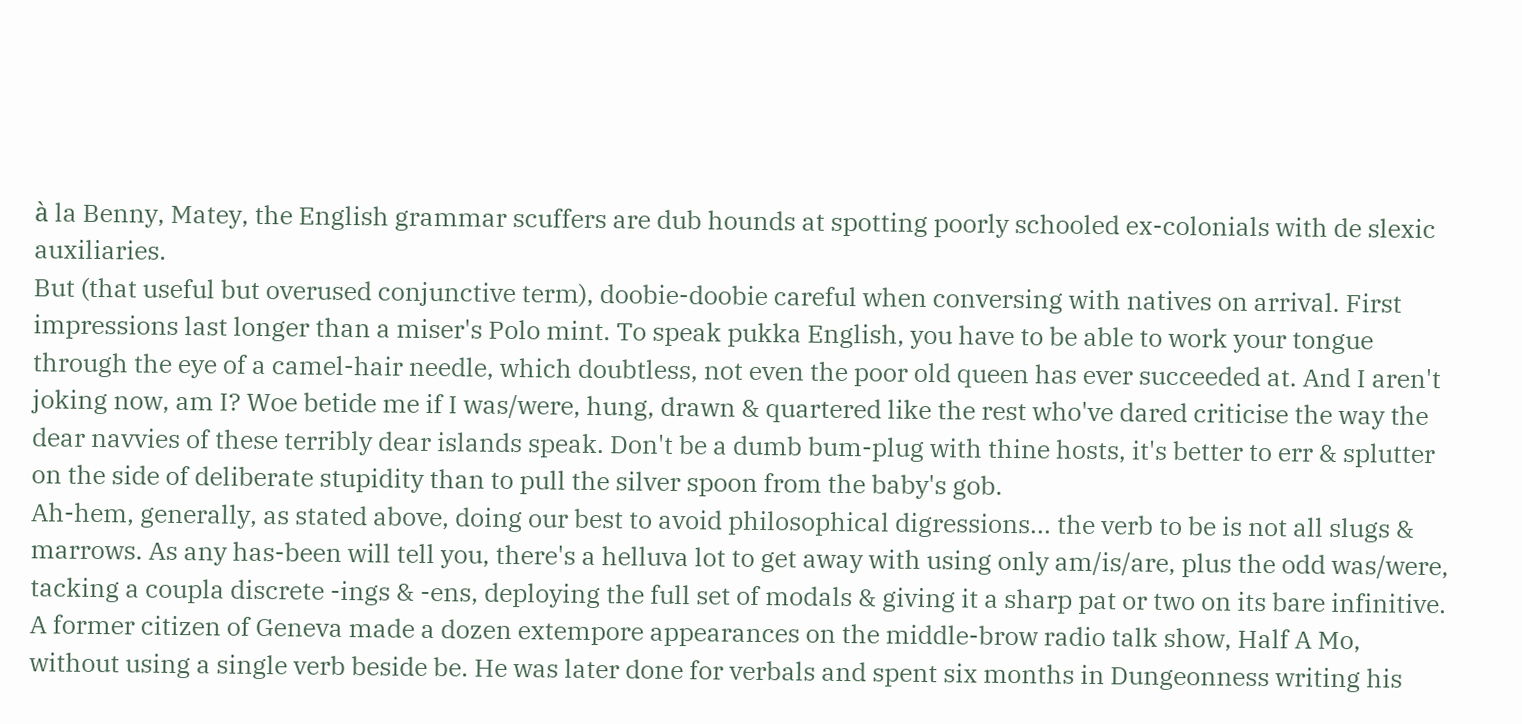à la Benny, Matey, the English grammar scuffers are dub hounds at spotting poorly schooled ex-colonials with de slexic auxiliaries.
But (that useful but overused conjunctive term), doobie-doobie careful when conversing with natives on arrival. First impressions last longer than a miser's Polo mint. To speak pukka English, you have to be able to work your tongue through the eye of a camel-hair needle, which doubtless, not even the poor old queen has ever succeeded at. And I aren't joking now, am I? Woe betide me if I was/were, hung, drawn & quartered like the rest who've dared criticise the way the dear navvies of these terribly dear islands speak. Don't be a dumb bum-plug with thine hosts, it's better to err & splutter on the side of deliberate stupidity than to pull the silver spoon from the baby's gob.
Ah-hem, generally, as stated above, doing our best to avoid philosophical digressions... the verb to be is not all slugs & marrows. As any has-been will tell you, there's a helluva lot to get away with using only am/is/are, plus the odd was/were, tacking a coupla discrete -ings & -ens, deploying the full set of modals & giving it a sharp pat or two on its bare infinitive. A former citizen of Geneva made a dozen extempore appearances on the middle-brow radio talk show, Half A Mo, without using a single verb beside be. He was later done for verbals and spent six months in Dungeonness writing his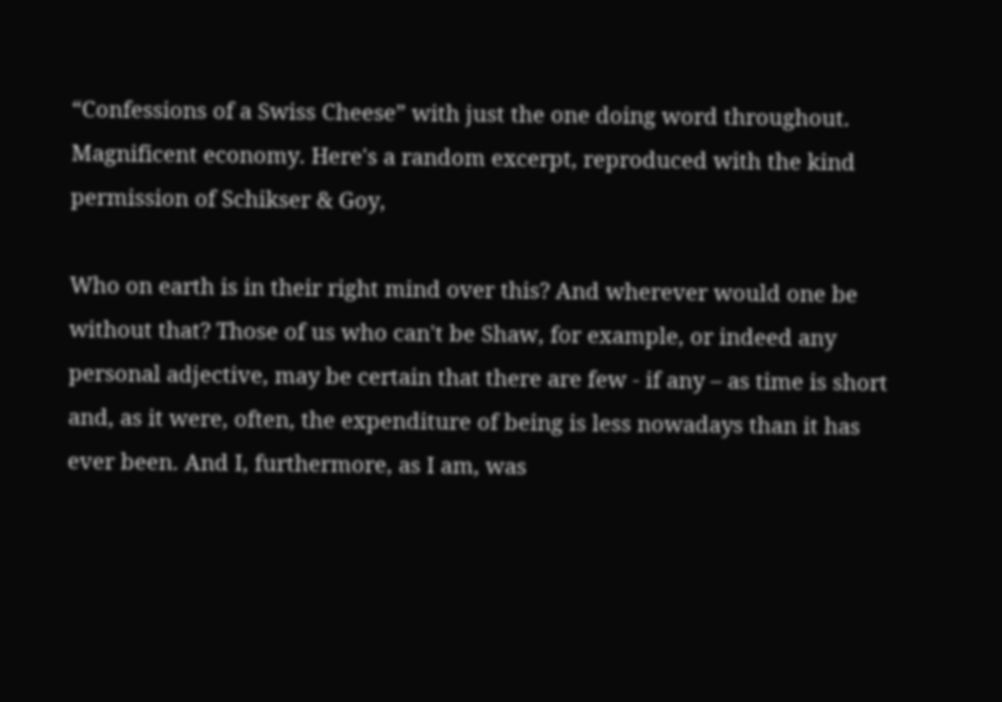“Confessions of a Swiss Cheese” with just the one doing word throughout. Magnificent economy. Here's a random excerpt, reproduced with the kind permission of Schikser & Goy,

Who on earth is in their right mind over this? And wherever would one be without that? Those of us who can't be Shaw, for example, or indeed any personal adjective, may be certain that there are few - if any – as time is short and, as it were, often, the expenditure of being is less nowadays than it has ever been. And I, furthermore, as I am, was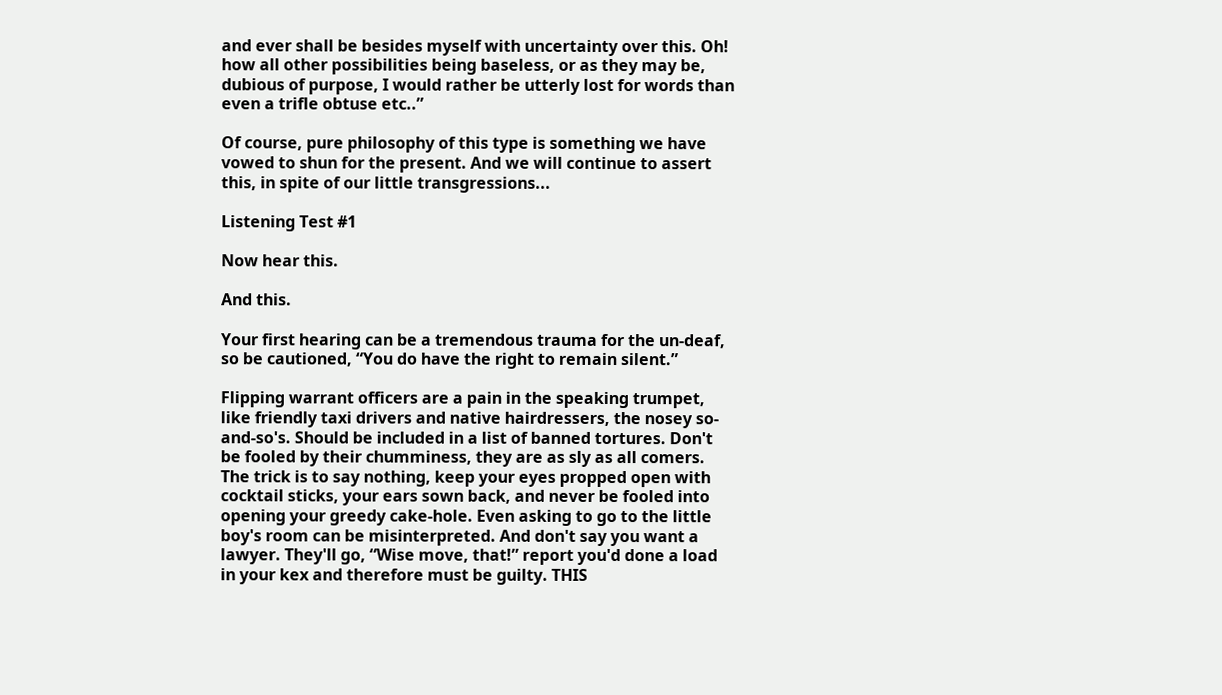and ever shall be besides myself with uncertainty over this. Oh! how all other possibilities being baseless, or as they may be, dubious of purpose, I would rather be utterly lost for words than even a trifle obtuse etc..”

Of course, pure philosophy of this type is something we have vowed to shun for the present. And we will continue to assert this, in spite of our little transgressions...

Listening Test #1

Now hear this.

And this.

Your first hearing can be a tremendous trauma for the un-deaf, so be cautioned, “You do have the right to remain silent.”

Flipping warrant officers are a pain in the speaking trumpet, like friendly taxi drivers and native hairdressers, the nosey so-and-so's. Should be included in a list of banned tortures. Don't be fooled by their chumminess, they are as sly as all comers. The trick is to say nothing, keep your eyes propped open with cocktail sticks, your ears sown back, and never be fooled into opening your greedy cake-hole. Even asking to go to the little boy's room can be misinterpreted. And don't say you want a lawyer. They'll go, “Wise move, that!” report you'd done a load in your kex and therefore must be guilty. THIS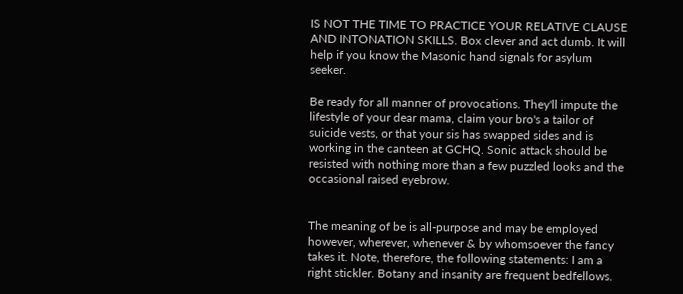IS NOT THE TIME TO PRACTICE YOUR RELATIVE CLAUSE AND INTONATION SKILLS. Box clever and act dumb. It will help if you know the Masonic hand signals for asylum seeker.

Be ready for all manner of provocations. They'll impute the lifestyle of your dear mama, claim your bro's a tailor of suicide vests, or that your sis has swapped sides and is working in the canteen at GCHQ. Sonic attack should be resisted with nothing more than a few puzzled looks and the occasional raised eyebrow.


The meaning of be is all-purpose and may be employed however, wherever, whenever & by whomsoever the fancy takes it. Note, therefore, the following statements: I am a right stickler. Botany and insanity are frequent bedfellows.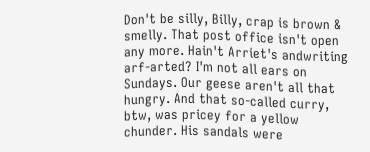Don't be silly, Billy, crap is brown & smelly. That post office isn't open any more. Hain't Arriet's andwriting arf-arted? I'm not all ears on Sundays. Our geese aren't all that hungry. And that so-called curry, btw, was pricey for a yellow chunder. His sandals were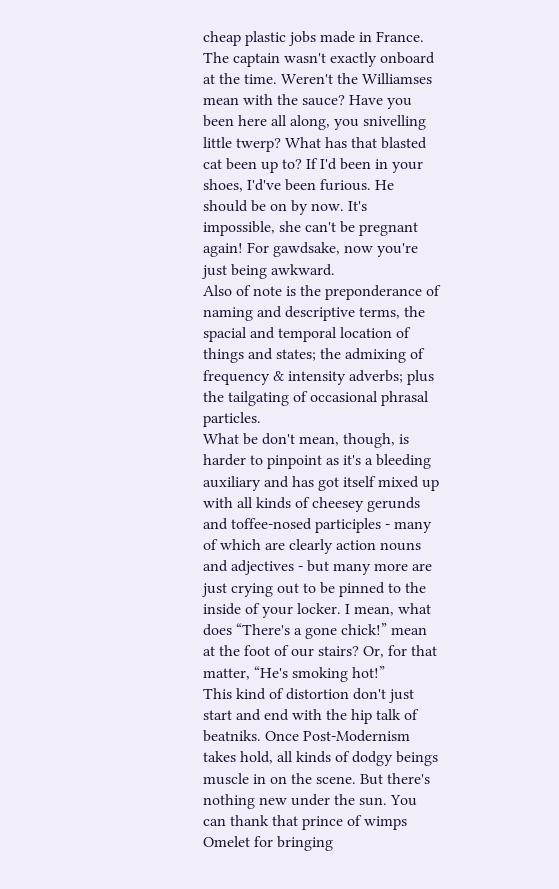cheap plastic jobs made in France. The captain wasn't exactly onboard at the time. Weren't the Williamses mean with the sauce? Have you been here all along, you snivelling little twerp? What has that blasted cat been up to? If I'd been in your shoes, I'd've been furious. He should be on by now. It's impossible, she can't be pregnant again! For gawdsake, now you're just being awkward.
Also of note is the preponderance of naming and descriptive terms, the spacial and temporal location of things and states; the admixing of frequency & intensity adverbs; plus the tailgating of occasional phrasal particles.
What be don't mean, though, is harder to pinpoint as it's a bleeding auxiliary and has got itself mixed up with all kinds of cheesey gerunds and toffee-nosed participles - many of which are clearly action nouns and adjectives - but many more are just crying out to be pinned to the inside of your locker. I mean, what does “There's a gone chick!” mean at the foot of our stairs? Or, for that matter, “He's smoking hot!”
This kind of distortion don't just start and end with the hip talk of beatniks. Once Post-Modernism takes hold, all kinds of dodgy beings muscle in on the scene. But there's nothing new under the sun. You can thank that prince of wimps Omelet for bringing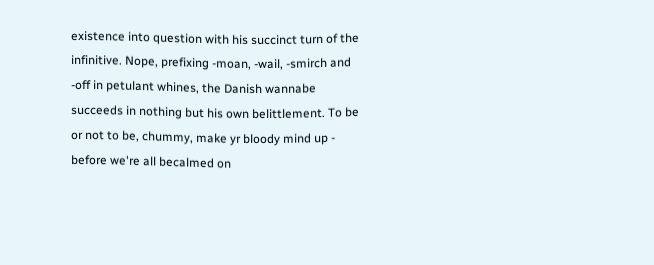existence into question with his succinct turn of the infinitive. Nope, prefixing -moan, -wail, -smirch and -off in petulant whines, the Danish wannabe succeeds in nothing but his own belittlement. To be or not to be, chummy, make yr bloody mind up - before we're all becalmed on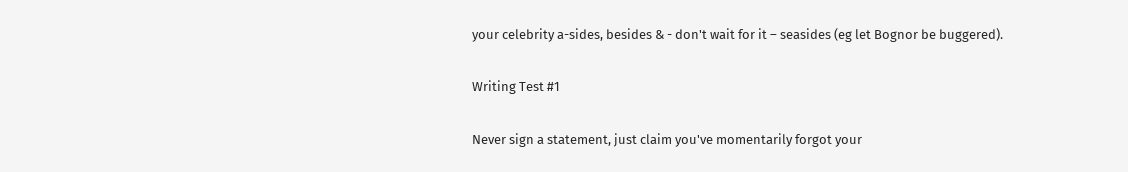your celebrity a-sides, besides & - don't wait for it – seasides (eg let Bognor be buggered).

Writing Test #1

Never sign a statement, just claim you've momentarily forgot your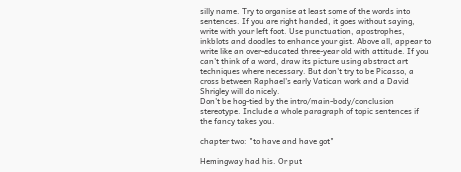silly name. Try to organise at least some of the words into sentences. If you are right handed, it goes without saying, write with your left foot. Use punctuation, apostrophes, inkblots and doodles to enhance your gist. Above all, appear to write like an over-educated three-year old with attitude. If you can't think of a word, draw its picture using abstract art techniques where necessary. But don't try to be Picasso, a cross between Raphael's early Vatican work and a David Shrigley will do nicely.
Don't be hog-tied by the intro/main-body/conclusion stereotype. Include a whole paragraph of topic sentences if the fancy takes you.

chapter two: "to have and have got"

Hemingway had his. Or put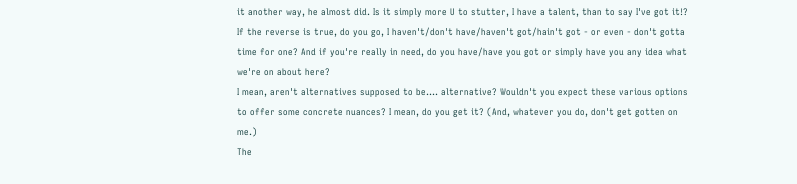it another way, he almost did. Is it simply more U to stutter, I have a talent, than to say I've got it!? If the reverse is true, do you go, I haven't/don't have/haven't got/hain't got - or even - don't gotta time for one? And if you're really in need, do you have/have you got or simply have you any idea what we're on about here?
I mean, aren't alternatives supposed to be.... alternative? Wouldn't you expect these various options to offer some concrete nuances? I mean, do you get it? (And, whatever you do, don't get gotten on me.)
The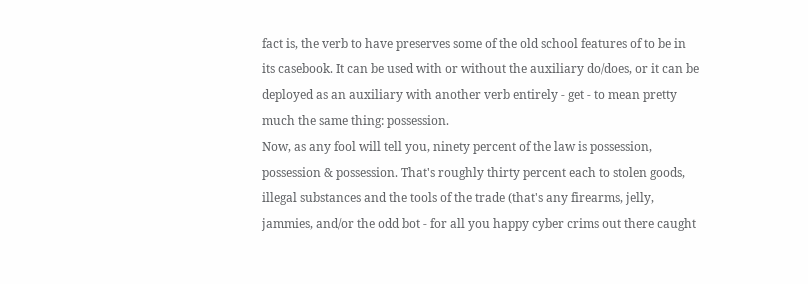fact is, the verb to have preserves some of the old school features of to be in its casebook. It can be used with or without the auxiliary do/does, or it can be deployed as an auxiliary with another verb entirely - get - to mean pretty much the same thing: possession.
Now, as any fool will tell you, ninety percent of the law is possession, possession & possession. That's roughly thirty percent each to stolen goods, illegal substances and the tools of the trade (that's any firearms, jelly, jammies, and/or the odd bot - for all you happy cyber crims out there caught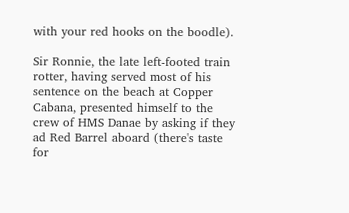with your red hooks on the boodle).

Sir Ronnie, the late left-footed train rotter, having served most of his sentence on the beach at Copper Cabana, presented himself to the crew of HMS Danae by asking if they ad Red Barrel aboard (there's taste for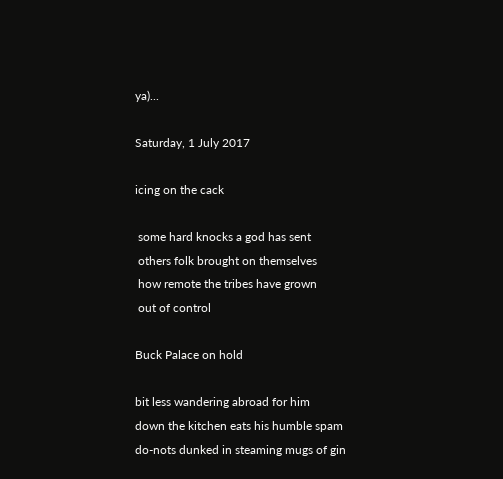ya)...

Saturday, 1 July 2017

icing on the cack

 some hard knocks a god has sent
 others folk brought on themselves
 how remote the tribes have grown
 out of control

Buck Palace on hold

bit less wandering abroad for him
down the kitchen eats his humble spam
do-nots dunked in steaming mugs of gin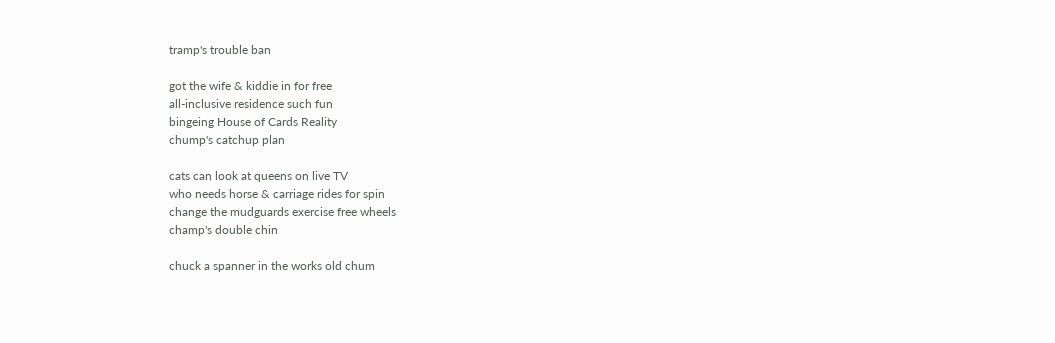tramp's trouble ban

got the wife & kiddie in for free
all-inclusive residence such fun
bingeing House of Cards Reality
chump's catchup plan

cats can look at queens on live TV
who needs horse & carriage rides for spin
change the mudguards exercise free wheels
champ's double chin

chuck a spanner in the works old chum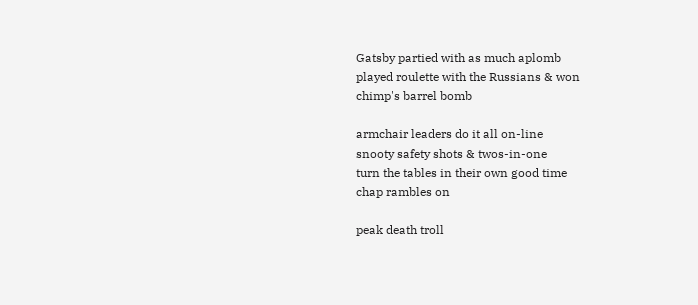Gatsby partied with as much aplomb
played roulette with the Russians & won
chimp's barrel bomb

armchair leaders do it all on-line
snooty safety shots & twos-in-one
turn the tables in their own good time
chap rambles on

peak death troll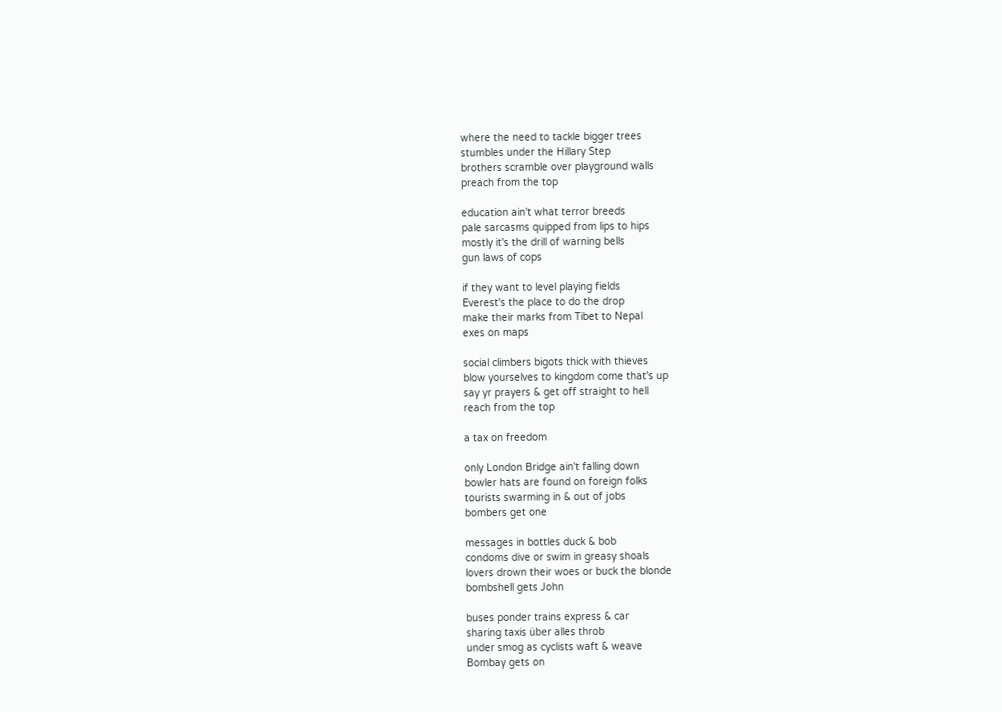where the need to tackle bigger trees
stumbles under the Hillary Step
brothers scramble over playground walls
preach from the top

education ain't what terror breeds
pale sarcasms quipped from lips to hips
mostly it's the drill of warning bells
gun laws of cops

if they want to level playing fields
Everest's the place to do the drop
make their marks from Tibet to Nepal
exes on maps

social climbers bigots thick with thieves
blow yourselves to kingdom come that's up
say yr prayers & get off straight to hell
reach from the top

a tax on freedom

only London Bridge ain't falling down
bowler hats are found on foreign folks
tourists swarming in & out of jobs
bombers get one

messages in bottles duck & bob
condoms dive or swim in greasy shoals
lovers drown their woes or buck the blonde
bombshell gets John

buses ponder trains express & car
sharing taxis über alles throb
under smog as cyclists waft & weave
Bombay gets on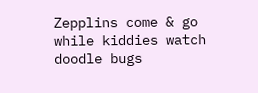Zepplins come & go while kiddies watch
doodle bugs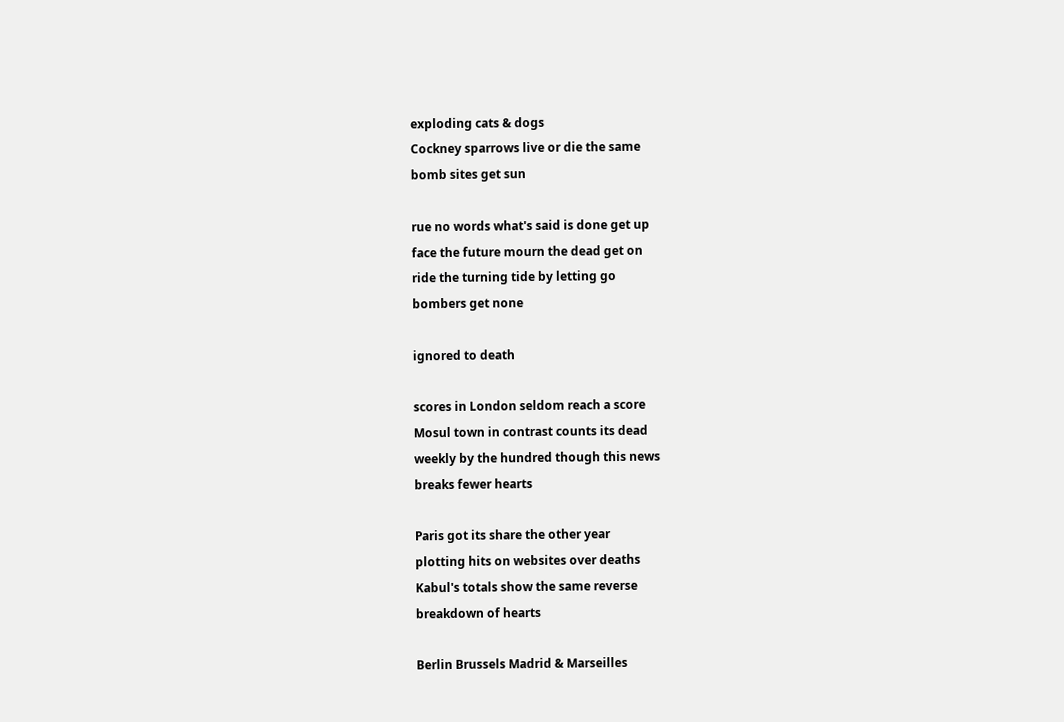exploding cats & dogs
Cockney sparrows live or die the same
bomb sites get sun

rue no words what's said is done get up
face the future mourn the dead get on
ride the turning tide by letting go
bombers get none

ignored to death

scores in London seldom reach a score
Mosul town in contrast counts its dead
weekly by the hundred though this news
breaks fewer hearts

Paris got its share the other year
plotting hits on websites over deaths
Kabul's totals show the same reverse
breakdown of hearts

Berlin Brussels Madrid & Marseilles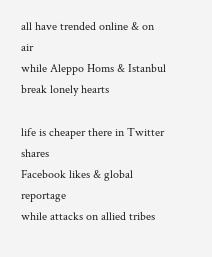all have trended online & on air
while Aleppo Homs & Istanbul
break lonely hearts

life is cheaper there in Twitter shares
Facebook likes & global reportage
while attacks on allied tribes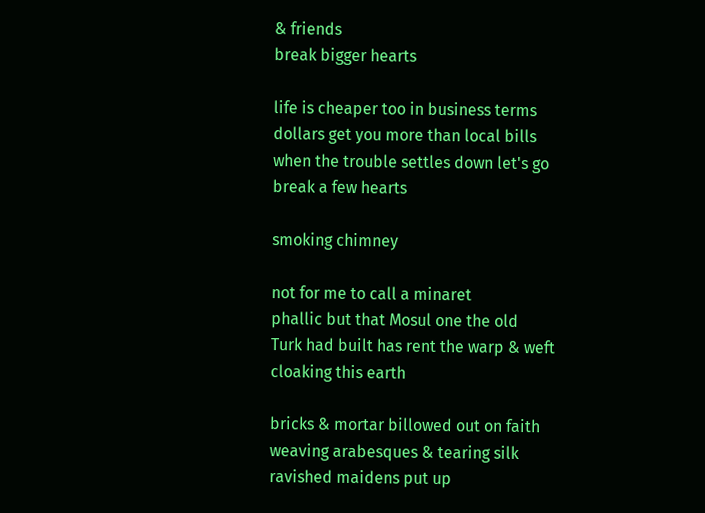& friends
break bigger hearts

life is cheaper too in business terms
dollars get you more than local bills
when the trouble settles down let's go
break a few hearts

smoking chimney

not for me to call a minaret
phallic but that Mosul one the old
Turk had built has rent the warp & weft
cloaking this earth

bricks & mortar billowed out on faith
weaving arabesques & tearing silk
ravished maidens put up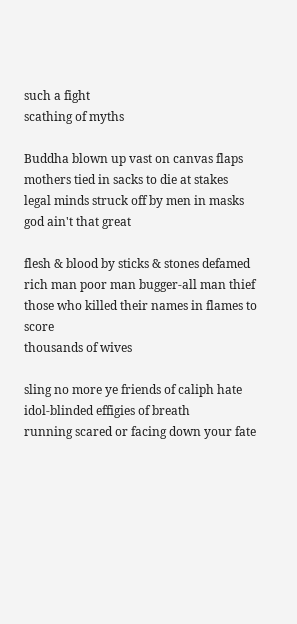such a fight
scathing of myths

Buddha blown up vast on canvas flaps
mothers tied in sacks to die at stakes
legal minds struck off by men in masks
god ain't that great

flesh & blood by sticks & stones defamed
rich man poor man bugger-all man thief
those who killed their names in flames to score
thousands of wives

sling no more ye friends of caliph hate
idol-blinded effigies of breath
running scared or facing down your fate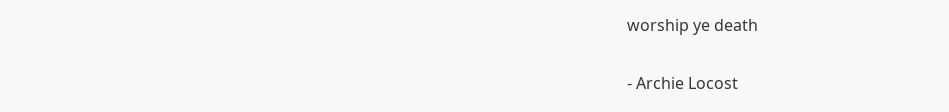worship ye death

- Archie Locost